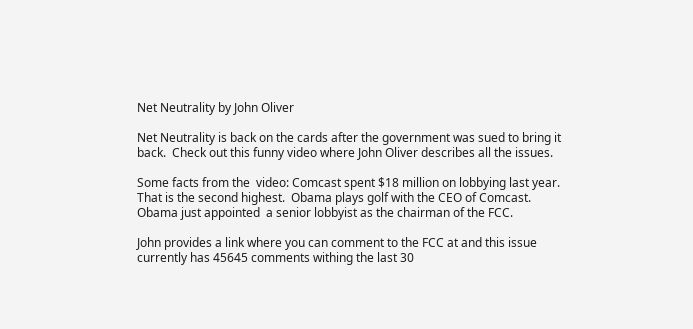Net Neutrality by John Oliver

Net Neutrality is back on the cards after the government was sued to bring it back.  Check out this funny video where John Oliver describes all the issues.

Some facts from the  video: Comcast spent $18 million on lobbying last year.  That is the second highest.  Obama plays golf with the CEO of Comcast.  Obama just appointed  a senior lobbyist as the chairman of the FCC.

John provides a link where you can comment to the FCC at and this issue currently has 45645 comments withing the last 30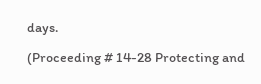days.

(Proceeding # 14-28 Protecting and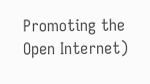Promoting the Open Internet)